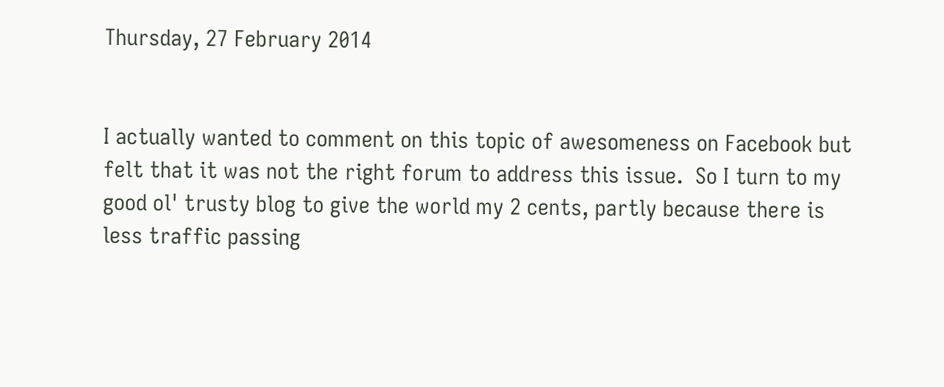Thursday, 27 February 2014


I actually wanted to comment on this topic of awesomeness on Facebook but felt that it was not the right forum to address this issue.  So I turn to my good ol' trusty blog to give the world my 2 cents, partly because there is less traffic passing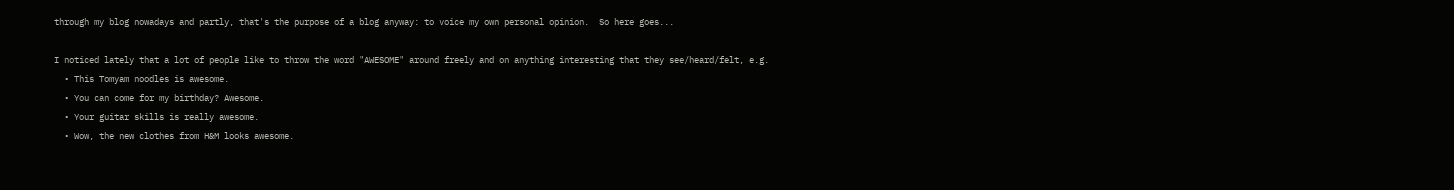through my blog nowadays and partly, that's the purpose of a blog anyway: to voice my own personal opinion.  So here goes...

I noticed lately that a lot of people like to throw the word "AWESOME" around freely and on anything interesting that they see/heard/felt, e.g.
  • This Tomyam noodles is awesome.
  • You can come for my birthday? Awesome.
  • Your guitar skills is really awesome.
  • Wow, the new clothes from H&M looks awesome.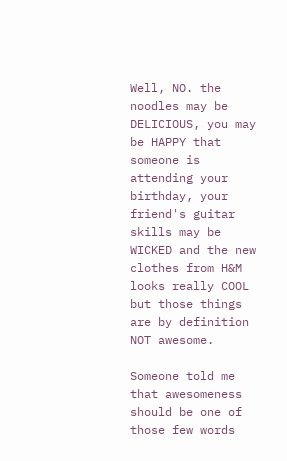Well, NO. the noodles may be DELICIOUS, you may be HAPPY that someone is attending your birthday, your friend's guitar skills may be WICKED and the new clothes from H&M looks really COOL but those things are by definition NOT awesome.

Someone told me that awesomeness should be one of those few words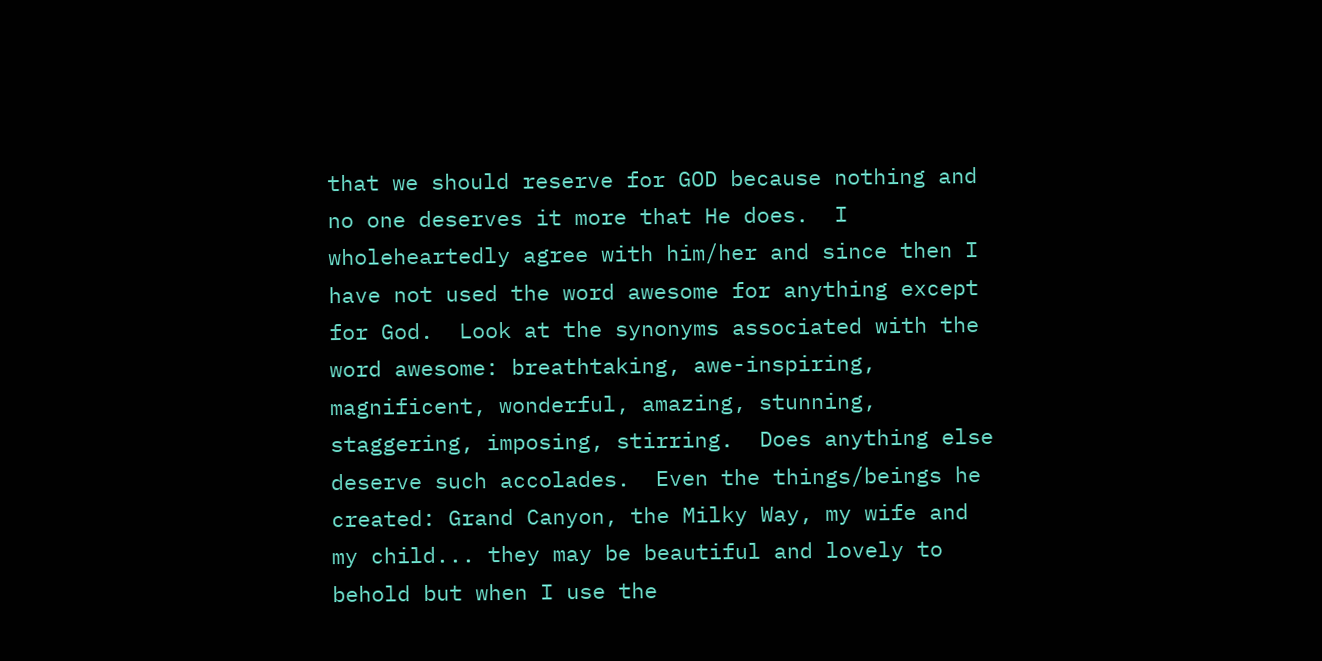that we should reserve for GOD because nothing and no one deserves it more that He does.  I wholeheartedly agree with him/her and since then I have not used the word awesome for anything except for God.  Look at the synonyms associated with the word awesome: breathtaking, awe-inspiring, magnificent, wonderful, amazing, stunning, staggering, imposing, stirring.  Does anything else deserve such accolades.  Even the things/beings he created: Grand Canyon, the Milky Way, my wife and my child... they may be beautiful and lovely to behold but when I use the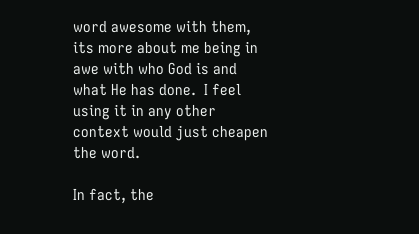word awesome with them, its more about me being in awe with who God is and what He has done.  I feel using it in any other context would just cheapen the word.

In fact, the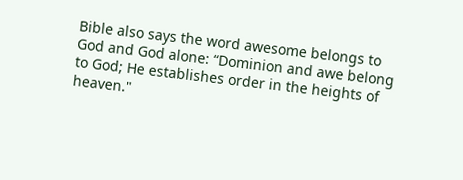Bible also says the word awesome belongs to God and God alone: “Dominion and awe belong to God; He establishes order in the heights of heaven."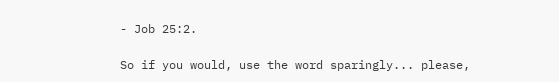- Job 25:2.

So if you would, use the word sparingly... please,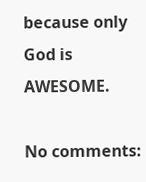because only God is AWESOME.

No comments: